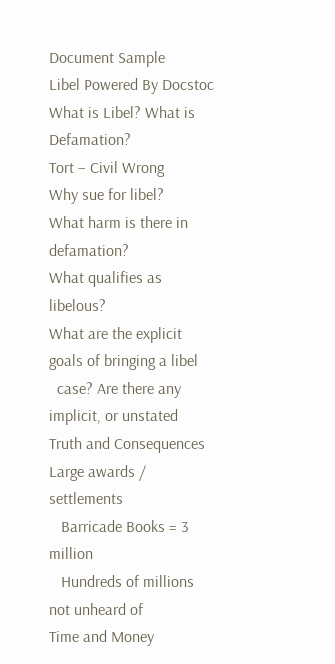Document Sample
Libel Powered By Docstoc
What is Libel? What is Defamation?
Tort – Civil Wrong
Why sue for libel?
What harm is there in defamation?
What qualifies as libelous?
What are the explicit goals of bringing a libel
  case? Are there any implicit, or unstated
Truth and Consequences
Large awards / settlements
   Barricade Books = 3 million
   Hundreds of millions not unheard of
Time and Money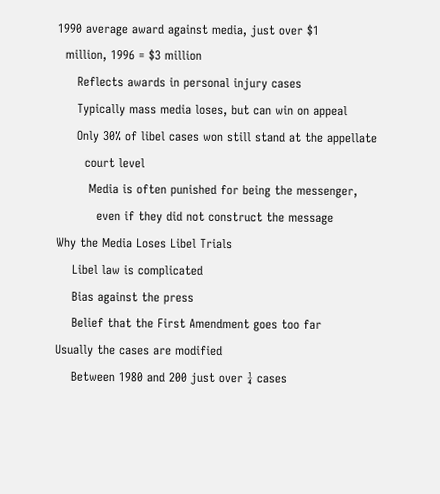1990 average award against media, just over $1
  million, 1996 = $3 million
     Reflects awards in personal injury cases
     Typically mass media loses, but can win on appeal
     Only 30% of libel cases won still stand at the appellate
       court level
        Media is often punished for being the messenger,
          even if they did not construct the message
Why the Media Loses Libel Trials
    Libel law is complicated
    Bias against the press
    Belief that the First Amendment goes too far
Usually the cases are modified
    Between 1980 and 200 just over ¼ cases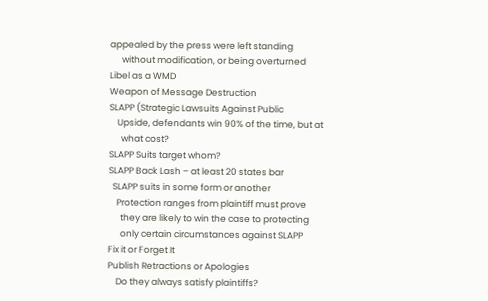appealed by the press were left standing
      without modification, or being overturned
Libel as a WMD
Weapon of Message Destruction
SLAPP (Strategic Lawsuits Against Public
    Upside, defendants win 90% of the time, but at
      what cost?
SLAPP Suits target whom?
SLAPP Back Lash – at least 20 states bar
  SLAPP suits in some form or another
    Protection ranges from plaintiff must prove
      they are likely to win the case to protecting
      only certain circumstances against SLAPP
Fix it or Forget It
Publish Retractions or Apologies
    Do they always satisfy plaintiffs?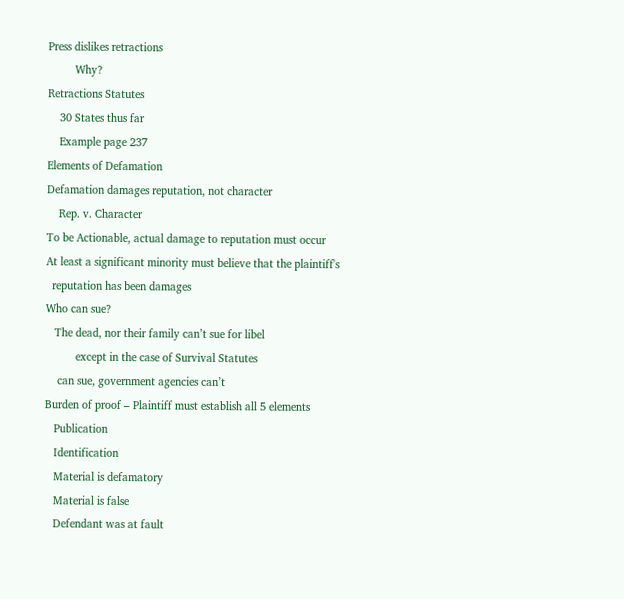Press dislikes retractions
         Why?
Retractions Statutes
    30 States thus far
    Example page 237
Elements of Defamation
Defamation damages reputation, not character
    Rep. v. Character
To be Actionable, actual damage to reputation must occur
At least a significant minority must believe that the plaintiff's
  reputation has been damages
Who can sue?
   The dead, nor their family can’t sue for libel
          except in the case of Survival Statutes
    can sue, government agencies can’t
Burden of proof – Plaintiff must establish all 5 elements
   Publication
   Identification
   Material is defamatory
   Material is false
   Defendant was at fault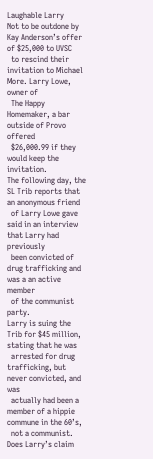Laughable Larry
Not to be outdone by Kay Anderson’s offer of $25,000 to UVSC
  to rescind their invitation to Michael More. Larry Lowe, owner of
  The Happy Homemaker, a bar outside of Provo offered
  $26,000.99 if they would keep the invitation.
The following day, the SL Trib reports that an anonymous friend
  of Larry Lowe gave said in an interview that Larry had previously
  been convicted of drug trafficking and was a an active member
  of the communist party.
Larry is suing the Trib for $45 million, stating that he was
  arrested for drug trafficking, but never convicted, and was
  actually had been a member of a hippie commune in the 60’s,
  not a communist.
Does Larry’s claim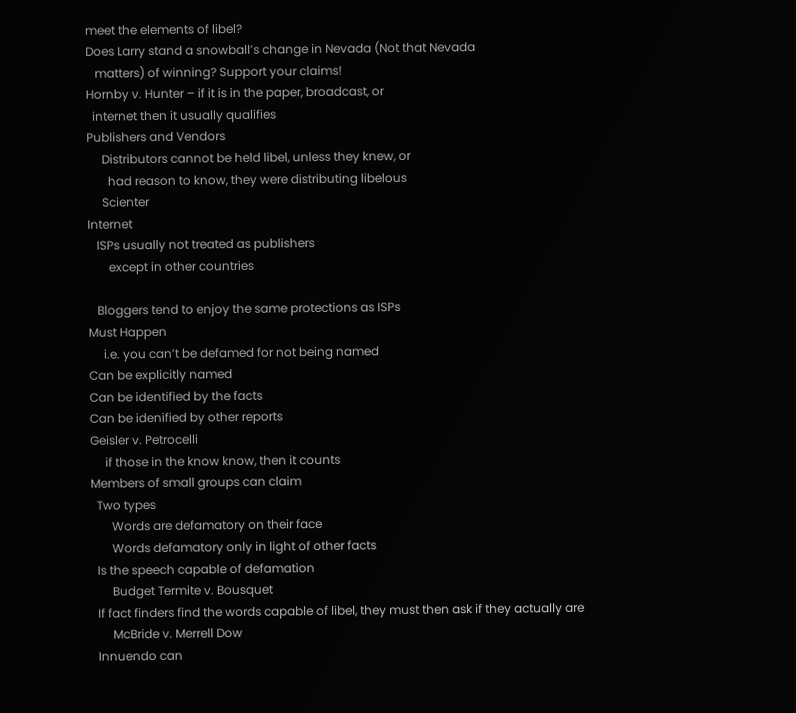meet the elements of libel?
Does Larry stand a snowball’s change in Nevada (Not that Nevada
   matters) of winning? Support your claims!
Hornby v. Hunter – if it is in the paper, broadcast, or
  internet then it usually qualifies
Publishers and Vendors
     Distributors cannot be held libel, unless they knew, or
       had reason to know, they were distributing libelous
     Scienter
Internet
   ISPs usually not treated as publishers
       except in other countries

   Bloggers tend to enjoy the same protections as ISPs
Must Happen
     i.e. you can’t be defamed for not being named
Can be explicitly named
Can be identified by the facts
Can be idenified by other reports
Geisler v. Petrocelli
     if those in the know know, then it counts
Members of small groups can claim
  Two types
       Words are defamatory on their face
       Words defamatory only in light of other facts
  Is the speech capable of defamation
       Budget Termite v. Bousquet
  If fact finders find the words capable of libel, they must then ask if they actually are
       McBride v. Merrell Dow
  Innuendo can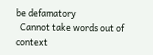be defamatory
  Cannot take words out of context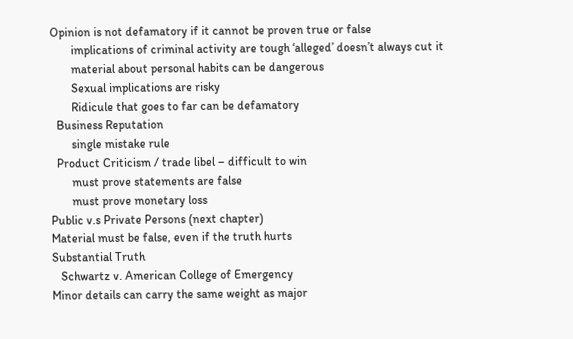Opinion is not defamatory if it cannot be proven true or false
       implications of criminal activity are tough ‘alleged’ doesn’t always cut it
       material about personal habits can be dangerous
       Sexual implications are risky
       Ridicule that goes to far can be defamatory
  Business Reputation
       single mistake rule
  Product Criticism / trade libel – difficult to win
       must prove statements are false
       must prove monetary loss
Public v.s Private Persons (next chapter)
Material must be false, even if the truth hurts
Substantial Truth
   Schwartz v. American College of Emergency
Minor details can carry the same weight as major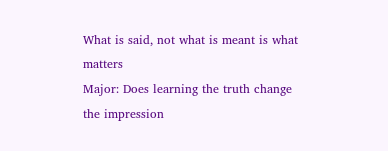What is said, not what is meant is what matters
Major: Does learning the truth change the impression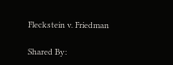Fleckstein v. Friedman

Shared By: